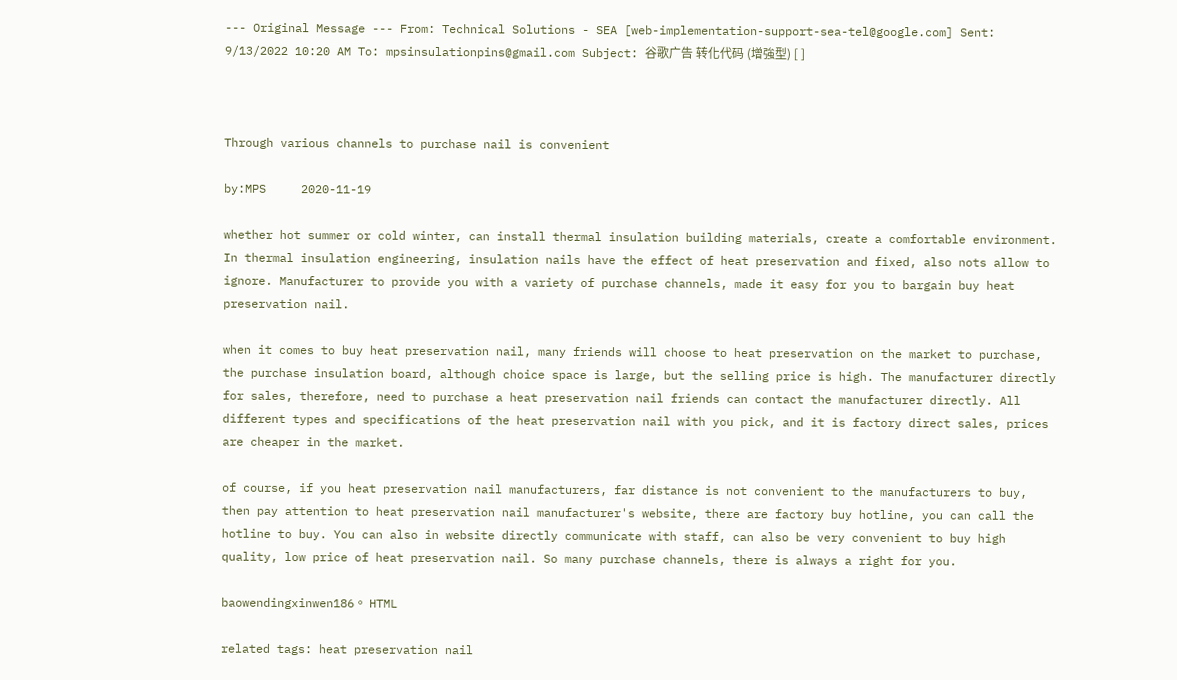--- Original Message --- From: Technical Solutions - SEA [web-implementation-support-sea-tel@google.com] Sent: 9/13/2022 10:20 AM To: mpsinsulationpins@gmail.com Subject: 谷歌广告 转化代码 (增強型) [ ]



Through various channels to purchase nail is convenient

by:MPS     2020-11-19

whether hot summer or cold winter, can install thermal insulation building materials, create a comfortable environment. In thermal insulation engineering, insulation nails have the effect of heat preservation and fixed, also nots allow to ignore. Manufacturer to provide you with a variety of purchase channels, made it easy for you to bargain buy heat preservation nail.

when it comes to buy heat preservation nail, many friends will choose to heat preservation on the market to purchase, the purchase insulation board, although choice space is large, but the selling price is high. The manufacturer directly for sales, therefore, need to purchase a heat preservation nail friends can contact the manufacturer directly. All different types and specifications of the heat preservation nail with you pick, and it is factory direct sales, prices are cheaper in the market.

of course, if you heat preservation nail manufacturers, far distance is not convenient to the manufacturers to buy, then pay attention to heat preservation nail manufacturer's website, there are factory buy hotline, you can call the hotline to buy. You can also in website directly communicate with staff, can also be very convenient to buy high quality, low price of heat preservation nail. So many purchase channels, there is always a right for you.

baowendingxinwen186。 HTML

related tags: heat preservation nail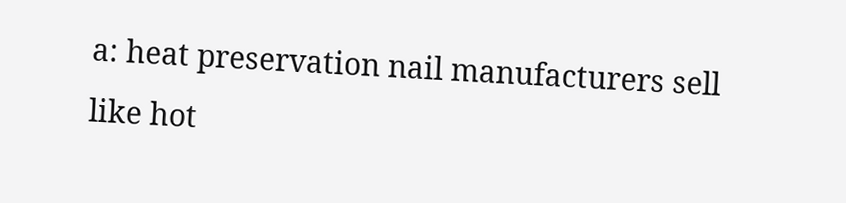a: heat preservation nail manufacturers sell like hot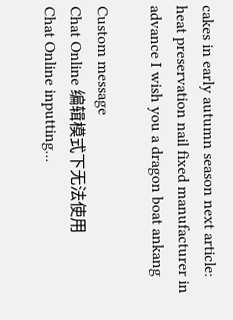cakes in early autumn season next article: heat preservation nail fixed manufacturer in advance I wish you a dragon boat ankang

Custom message
Chat Online 编辑模式下无法使用
Chat Online inputting...